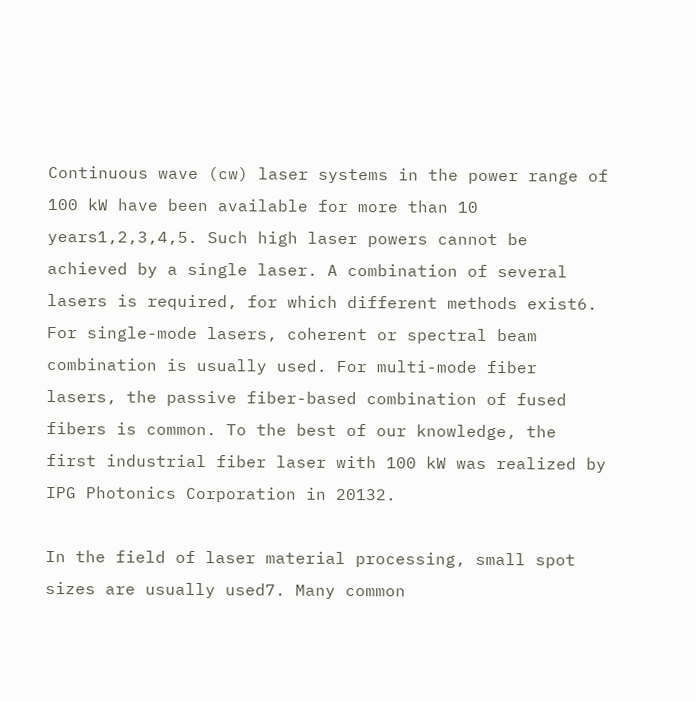Continuous wave (cw) laser systems in the power range of 100 kW have been available for more than 10 years1,2,3,4,5. Such high laser powers cannot be achieved by a single laser. A combination of several lasers is required, for which different methods exist6. For single-mode lasers, coherent or spectral beam combination is usually used. For multi-mode fiber lasers, the passive fiber-based combination of fused fibers is common. To the best of our knowledge, the first industrial fiber laser with 100 kW was realized by IPG Photonics Corporation in 20132.

In the field of laser material processing, small spot sizes are usually used7. Many common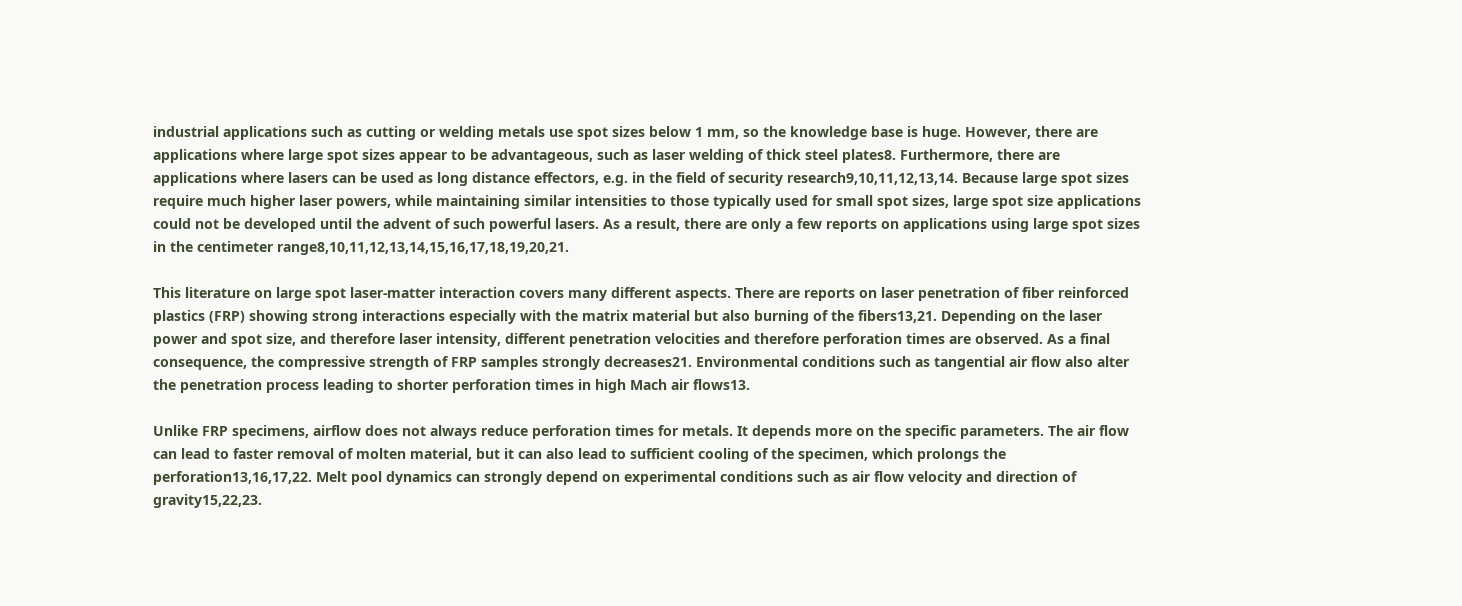industrial applications such as cutting or welding metals use spot sizes below 1 mm, so the knowledge base is huge. However, there are applications where large spot sizes appear to be advantageous, such as laser welding of thick steel plates8. Furthermore, there are applications where lasers can be used as long distance effectors, e.g. in the field of security research9,10,11,12,13,14. Because large spot sizes require much higher laser powers, while maintaining similar intensities to those typically used for small spot sizes, large spot size applications could not be developed until the advent of such powerful lasers. As a result, there are only a few reports on applications using large spot sizes in the centimeter range8,10,11,12,13,14,15,16,17,18,19,20,21.

This literature on large spot laser-matter interaction covers many different aspects. There are reports on laser penetration of fiber reinforced plastics (FRP) showing strong interactions especially with the matrix material but also burning of the fibers13,21. Depending on the laser power and spot size, and therefore laser intensity, different penetration velocities and therefore perforation times are observed. As a final consequence, the compressive strength of FRP samples strongly decreases21. Environmental conditions such as tangential air flow also alter the penetration process leading to shorter perforation times in high Mach air flows13.

Unlike FRP specimens, airflow does not always reduce perforation times for metals. It depends more on the specific parameters. The air flow can lead to faster removal of molten material, but it can also lead to sufficient cooling of the specimen, which prolongs the perforation13,16,17,22. Melt pool dynamics can strongly depend on experimental conditions such as air flow velocity and direction of gravity15,22,23.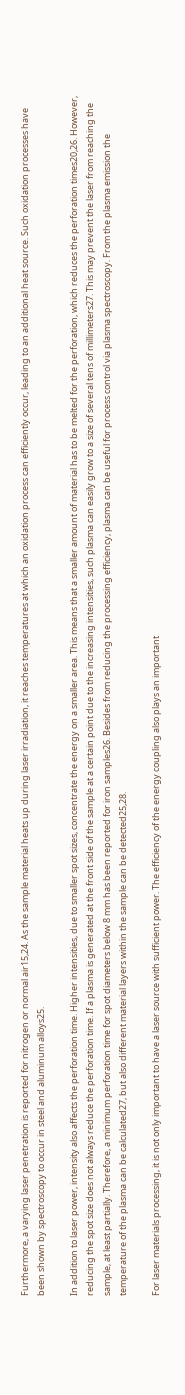Furthermore, a varying laser penetration is reported for nitrogen or normal air15,24. As the sample material heats up during laser irradiation, it reaches temperatures at which an oxidation process can efficiently occur, leading to an additional heat source. Such oxidation processes have been shown by spectroscopy to occur in steel and aluminum alloys25.

In addition to laser power, intensity also affects the perforation time. Higher intensities, due to smaller spot sizes, concentrate the energy on a smaller area. This means that a smaller amount of material has to be melted for the perforation, which reduces the perforation times20,26. However, reducing the spot size does not always reduce the perforation time. If a plasma is generated at the front side of the sample at a certain point due to the increasing intensities, such plasma can easily grow to a size of several tens of millimeters27. This may prevent the laser from reaching the sample, at least partially. Therefore, a minimum perforation time for spot diameters below 8 mm has been reported for iron samples26. Besides from reducing the processing efficiency, plasma can be useful for process control via plasma spectroscopy. From the plasma emission the temperature of the plasma can be calculated27, but also different material layers within the sample can be detected25,28.

For laser materials processing, it is not only important to have a laser source with sufficient power. The efficiency of the energy coupling also plays an important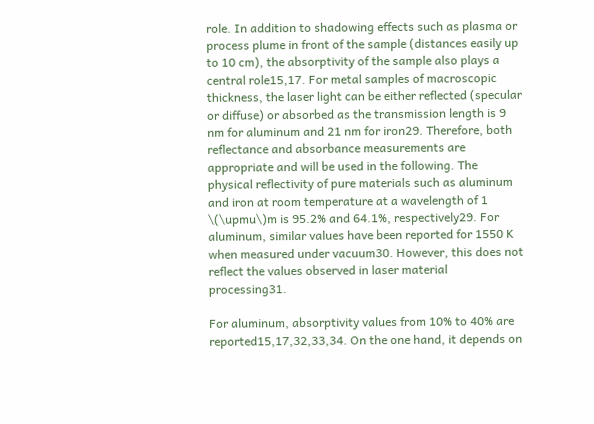role. In addition to shadowing effects such as plasma or process plume in front of the sample (distances easily up to 10 cm), the absorptivity of the sample also plays a central role15,17. For metal samples of macroscopic thickness, the laser light can be either reflected (specular or diffuse) or absorbed as the transmission length is 9 nm for aluminum and 21 nm for iron29. Therefore, both reflectance and absorbance measurements are appropriate and will be used in the following. The physical reflectivity of pure materials such as aluminum and iron at room temperature at a wavelength of 1 \(\upmu\)m is 95.2% and 64.1%, respectively29. For aluminum, similar values have been reported for 1550 K when measured under vacuum30. However, this does not reflect the values observed in laser material processing31.

For aluminum, absorptivity values from 10% to 40% are reported15,17,32,33,34. On the one hand, it depends on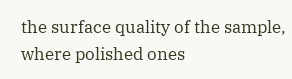the surface quality of the sample, where polished ones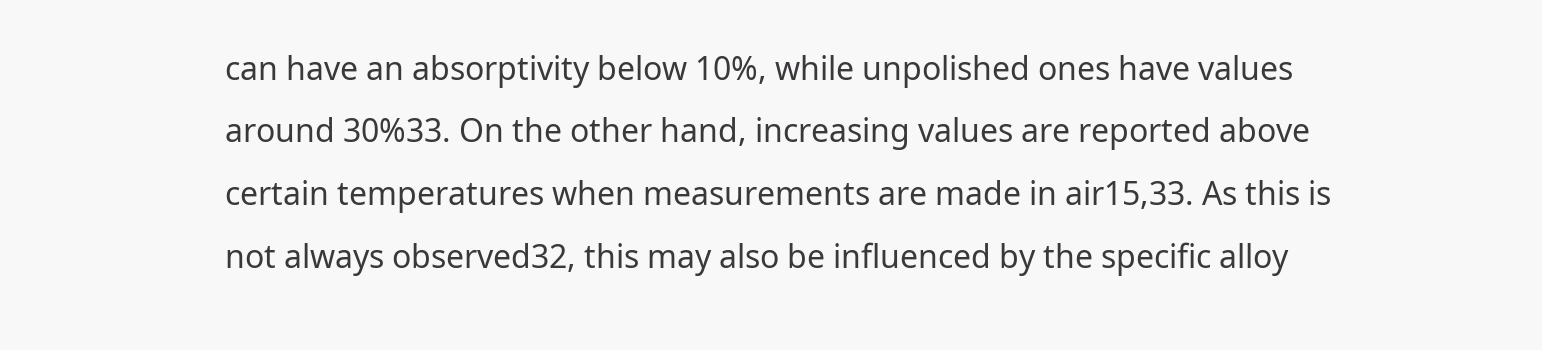can have an absorptivity below 10%, while unpolished ones have values around 30%33. On the other hand, increasing values are reported above certain temperatures when measurements are made in air15,33. As this is not always observed32, this may also be influenced by the specific alloy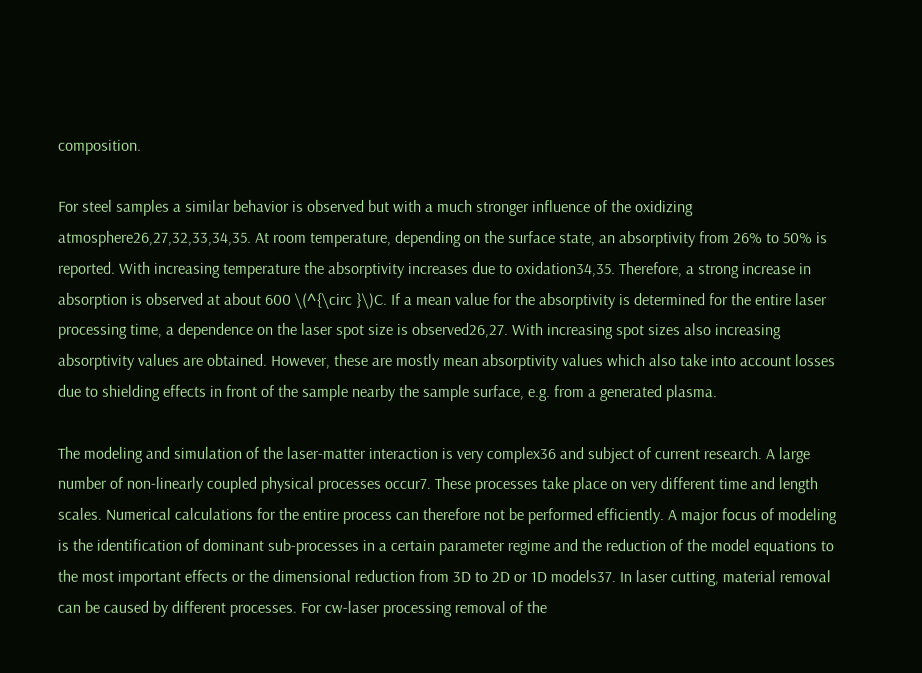composition.

For steel samples a similar behavior is observed but with a much stronger influence of the oxidizing atmosphere26,27,32,33,34,35. At room temperature, depending on the surface state, an absorptivity from 26% to 50% is reported. With increasing temperature the absorptivity increases due to oxidation34,35. Therefore, a strong increase in absorption is observed at about 600 \(^{\circ }\)C. If a mean value for the absorptivity is determined for the entire laser processing time, a dependence on the laser spot size is observed26,27. With increasing spot sizes also increasing absorptivity values are obtained. However, these are mostly mean absorptivity values which also take into account losses due to shielding effects in front of the sample nearby the sample surface, e.g. from a generated plasma.

The modeling and simulation of the laser-matter interaction is very complex36 and subject of current research. A large number of non-linearly coupled physical processes occur7. These processes take place on very different time and length scales. Numerical calculations for the entire process can therefore not be performed efficiently. A major focus of modeling is the identification of dominant sub-processes in a certain parameter regime and the reduction of the model equations to the most important effects or the dimensional reduction from 3D to 2D or 1D models37. In laser cutting, material removal can be caused by different processes. For cw-laser processing removal of the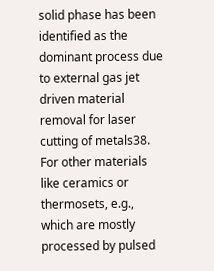solid phase has been identified as the dominant process due to external gas jet driven material removal for laser cutting of metals38. For other materials like ceramics or thermosets, e.g., which are mostly processed by pulsed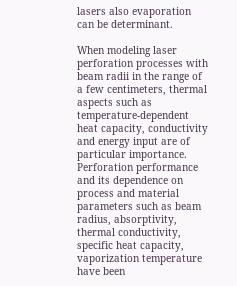lasers also evaporation can be determinant.

When modeling laser perforation processes with beam radii in the range of a few centimeters, thermal aspects such as temperature-dependent heat capacity, conductivity and energy input are of particular importance. Perforation performance and its dependence on process and material parameters such as beam radius, absorptivity, thermal conductivity, specific heat capacity, vaporization temperature have been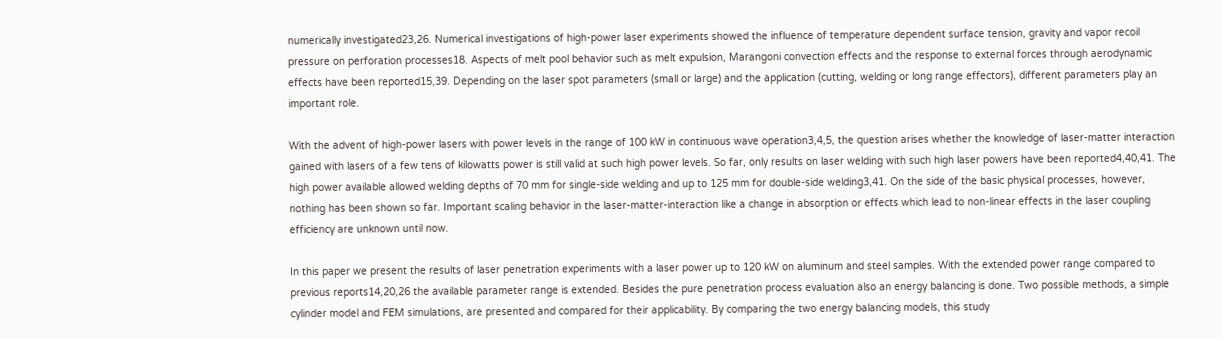numerically investigated23,26. Numerical investigations of high-power laser experiments showed the influence of temperature dependent surface tension, gravity and vapor recoil pressure on perforation processes18. Aspects of melt pool behavior such as melt expulsion, Marangoni convection effects and the response to external forces through aerodynamic effects have been reported15,39. Depending on the laser spot parameters (small or large) and the application (cutting, welding or long range effectors), different parameters play an important role.

With the advent of high-power lasers with power levels in the range of 100 kW in continuous wave operation3,4,5, the question arises whether the knowledge of laser-matter interaction gained with lasers of a few tens of kilowatts power is still valid at such high power levels. So far, only results on laser welding with such high laser powers have been reported4,40,41. The high power available allowed welding depths of 70 mm for single-side welding and up to 125 mm for double-side welding3,41. On the side of the basic physical processes, however, nothing has been shown so far. Important scaling behavior in the laser-matter-interaction like a change in absorption or effects which lead to non-linear effects in the laser coupling efficiency are unknown until now.

In this paper we present the results of laser penetration experiments with a laser power up to 120 kW on aluminum and steel samples. With the extended power range compared to previous reports14,20,26 the available parameter range is extended. Besides the pure penetration process evaluation also an energy balancing is done. Two possible methods, a simple cylinder model and FEM simulations, are presented and compared for their applicability. By comparing the two energy balancing models, this study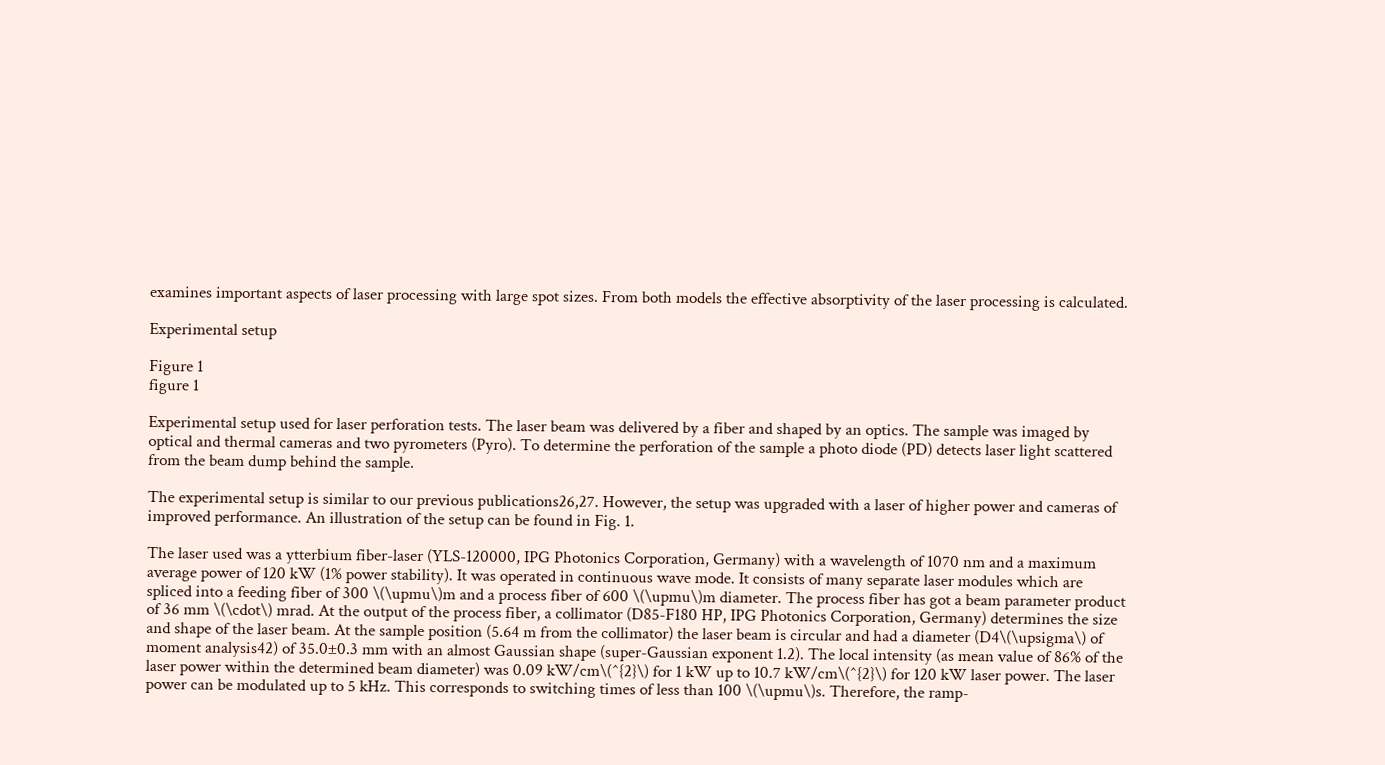examines important aspects of laser processing with large spot sizes. From both models the effective absorptivity of the laser processing is calculated.

Experimental setup

Figure 1
figure 1

Experimental setup used for laser perforation tests. The laser beam was delivered by a fiber and shaped by an optics. The sample was imaged by optical and thermal cameras and two pyrometers (Pyro). To determine the perforation of the sample a photo diode (PD) detects laser light scattered from the beam dump behind the sample.

The experimental setup is similar to our previous publications26,27. However, the setup was upgraded with a laser of higher power and cameras of improved performance. An illustration of the setup can be found in Fig. 1.

The laser used was a ytterbium fiber-laser (YLS-120000, IPG Photonics Corporation, Germany) with a wavelength of 1070 nm and a maximum average power of 120 kW (1% power stability). It was operated in continuous wave mode. It consists of many separate laser modules which are spliced into a feeding fiber of 300 \(\upmu\)m and a process fiber of 600 \(\upmu\)m diameter. The process fiber has got a beam parameter product of 36 mm \(\cdot\) mrad. At the output of the process fiber, a collimator (D85-F180 HP, IPG Photonics Corporation, Germany) determines the size and shape of the laser beam. At the sample position (5.64 m from the collimator) the laser beam is circular and had a diameter (D4\(\upsigma\) of moment analysis42) of 35.0±0.3 mm with an almost Gaussian shape (super-Gaussian exponent 1.2). The local intensity (as mean value of 86% of the laser power within the determined beam diameter) was 0.09 kW/cm\(^{2}\) for 1 kW up to 10.7 kW/cm\(^{2}\) for 120 kW laser power. The laser power can be modulated up to 5 kHz. This corresponds to switching times of less than 100 \(\upmu\)s. Therefore, the ramp-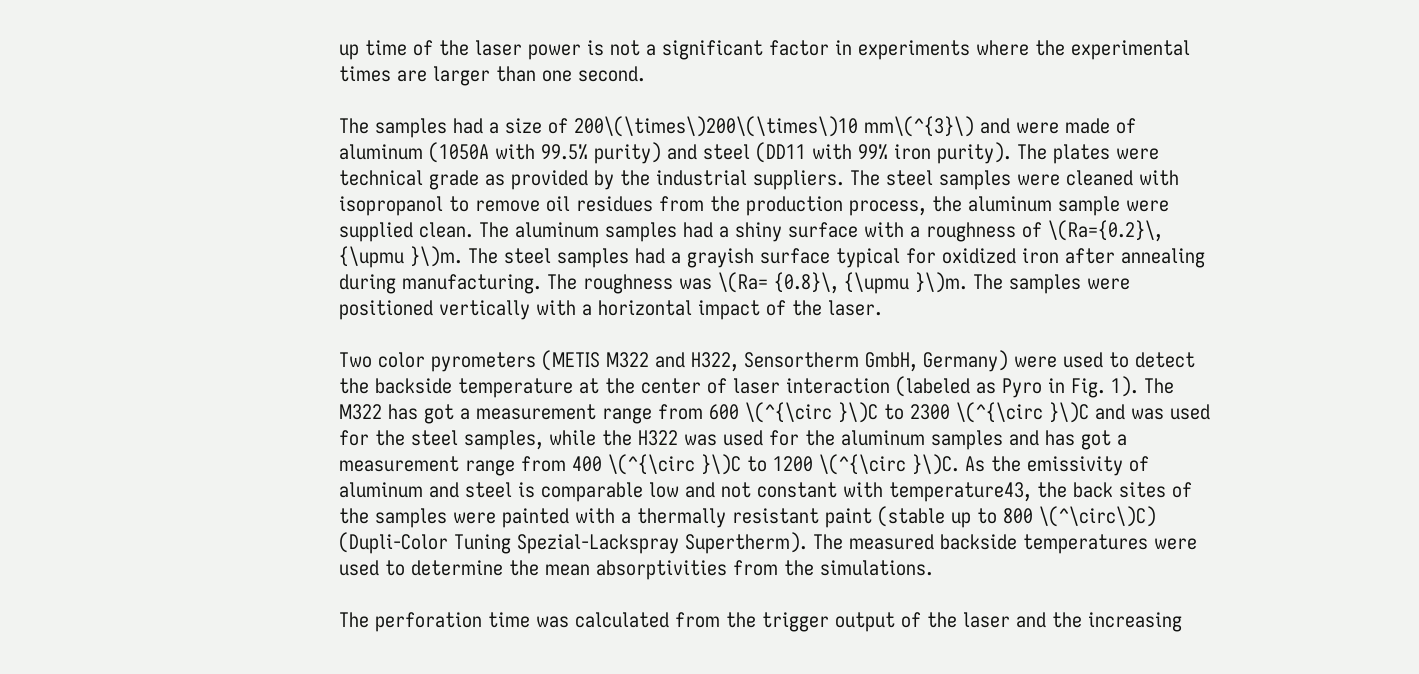up time of the laser power is not a significant factor in experiments where the experimental times are larger than one second.

The samples had a size of 200\(\times\)200\(\times\)10 mm\(^{3}\) and were made of aluminum (1050A with 99.5% purity) and steel (DD11 with 99% iron purity). The plates were technical grade as provided by the industrial suppliers. The steel samples were cleaned with isopropanol to remove oil residues from the production process, the aluminum sample were supplied clean. The aluminum samples had a shiny surface with a roughness of \(Ra={0.2}\, {\upmu }\)m. The steel samples had a grayish surface typical for oxidized iron after annealing during manufacturing. The roughness was \(Ra= {0.8}\, {\upmu }\)m. The samples were positioned vertically with a horizontal impact of the laser.

Two color pyrometers (METIS M322 and H322, Sensortherm GmbH, Germany) were used to detect the backside temperature at the center of laser interaction (labeled as Pyro in Fig. 1). The M322 has got a measurement range from 600 \(^{\circ }\)C to 2300 \(^{\circ }\)C and was used for the steel samples, while the H322 was used for the aluminum samples and has got a measurement range from 400 \(^{\circ }\)C to 1200 \(^{\circ }\)C. As the emissivity of aluminum and steel is comparable low and not constant with temperature43, the back sites of the samples were painted with a thermally resistant paint (stable up to 800 \(^\circ\)C) (Dupli-Color Tuning Spezial-Lackspray Supertherm). The measured backside temperatures were used to determine the mean absorptivities from the simulations.

The perforation time was calculated from the trigger output of the laser and the increasing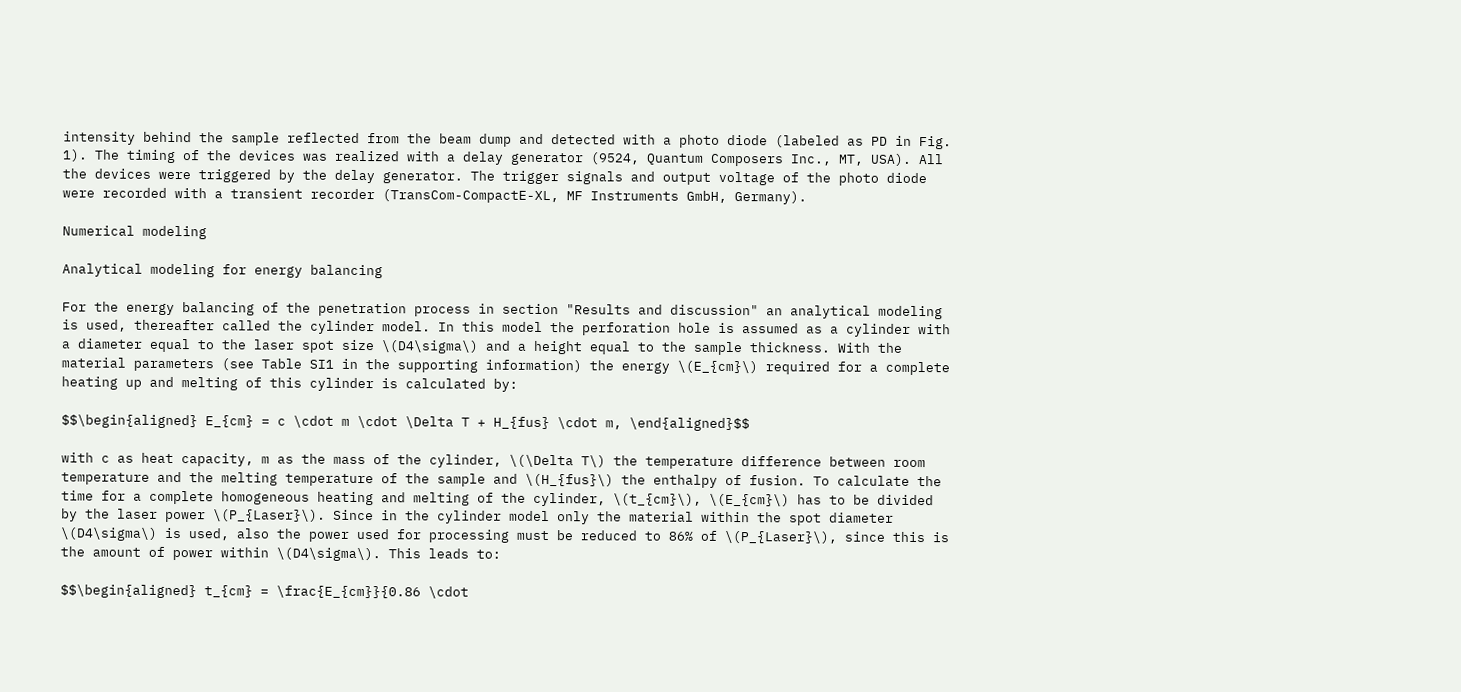intensity behind the sample reflected from the beam dump and detected with a photo diode (labeled as PD in Fig. 1). The timing of the devices was realized with a delay generator (9524, Quantum Composers Inc., MT, USA). All the devices were triggered by the delay generator. The trigger signals and output voltage of the photo diode were recorded with a transient recorder (TransCom-CompactE-XL, MF Instruments GmbH, Germany).

Numerical modeling

Analytical modeling for energy balancing

For the energy balancing of the penetration process in section "Results and discussion" an analytical modeling is used, thereafter called the cylinder model. In this model the perforation hole is assumed as a cylinder with a diameter equal to the laser spot size \(D4\sigma\) and a height equal to the sample thickness. With the material parameters (see Table SI1 in the supporting information) the energy \(E_{cm}\) required for a complete heating up and melting of this cylinder is calculated by:

$$\begin{aligned} E_{cm} = c \cdot m \cdot \Delta T + H_{fus} \cdot m, \end{aligned}$$

with c as heat capacity, m as the mass of the cylinder, \(\Delta T\) the temperature difference between room temperature and the melting temperature of the sample and \(H_{fus}\) the enthalpy of fusion. To calculate the time for a complete homogeneous heating and melting of the cylinder, \(t_{cm}\), \(E_{cm}\) has to be divided by the laser power \(P_{Laser}\). Since in the cylinder model only the material within the spot diameter \(D4\sigma\) is used, also the power used for processing must be reduced to 86% of \(P_{Laser}\), since this is the amount of power within \(D4\sigma\). This leads to:

$$\begin{aligned} t_{cm} = \frac{E_{cm}}{0.86 \cdot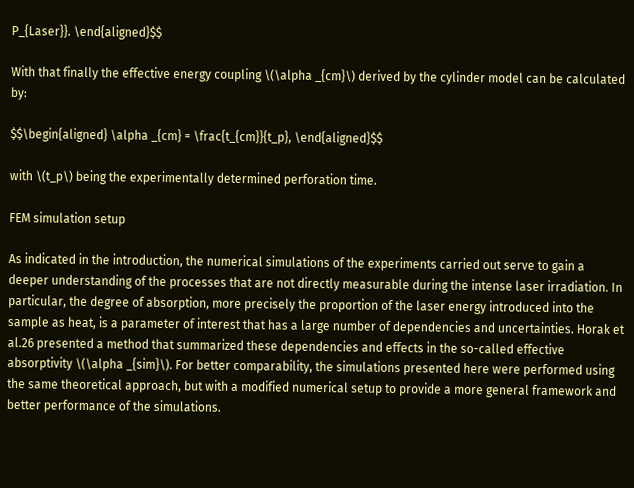P_{Laser}}. \end{aligned}$$

With that finally the effective energy coupling \(\alpha _{cm}\) derived by the cylinder model can be calculated by:

$$\begin{aligned} \alpha _{cm} = \frac{t_{cm}}{t_p}, \end{aligned}$$

with \(t_p\) being the experimentally determined perforation time.

FEM simulation setup

As indicated in the introduction, the numerical simulations of the experiments carried out serve to gain a deeper understanding of the processes that are not directly measurable during the intense laser irradiation. In particular, the degree of absorption, more precisely the proportion of the laser energy introduced into the sample as heat, is a parameter of interest that has a large number of dependencies and uncertainties. Horak et al.26 presented a method that summarized these dependencies and effects in the so-called effective absorptivity \(\alpha _{sim}\). For better comparability, the simulations presented here were performed using the same theoretical approach, but with a modified numerical setup to provide a more general framework and better performance of the simulations.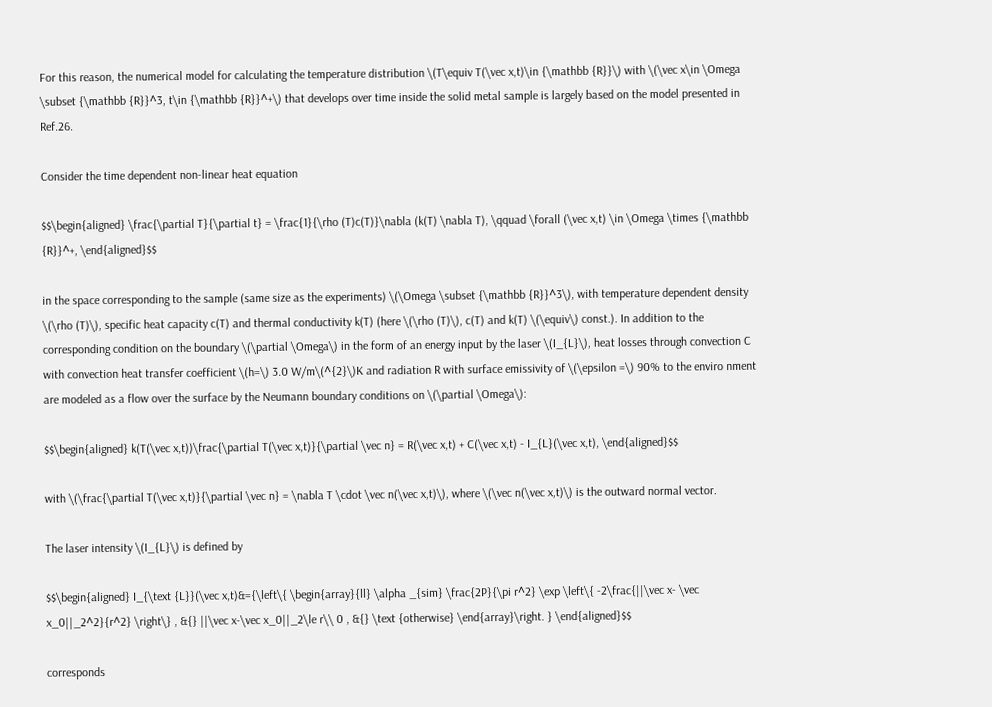For this reason, the numerical model for calculating the temperature distribution \(T\equiv T(\vec x,t)\in {\mathbb {R}}\) with \(\vec x\in \Omega \subset {\mathbb {R}}^3, t\in {\mathbb {R}}^+\) that develops over time inside the solid metal sample is largely based on the model presented in Ref.26.

Consider the time dependent non-linear heat equation

$$\begin{aligned} \frac{\partial T}{\partial t} = \frac{1}{\rho (T)c(T)}\nabla (k(T) \nabla T), \qquad \forall (\vec x,t) \in \Omega \times {\mathbb {R}}^+, \end{aligned}$$

in the space corresponding to the sample (same size as the experiments) \(\Omega \subset {\mathbb {R}}^3\), with temperature dependent density \(\rho (T)\), specific heat capacity c(T) and thermal conductivity k(T) (here \(\rho (T)\), c(T) and k(T) \(\equiv\) const.). In addition to the corresponding condition on the boundary \(\partial \Omega\) in the form of an energy input by the laser \(I_{L}\), heat losses through convection C with convection heat transfer coefficient \(h=\) 3.0 W/m\(^{2}\)K and radiation R with surface emissivity of \(\epsilon =\) 90% to the enviro nment are modeled as a flow over the surface by the Neumann boundary conditions on \(\partial \Omega\):

$$\begin{aligned} k(T(\vec x,t))\frac{\partial T(\vec x,t)}{\partial \vec n} = R(\vec x,t) + C(\vec x,t) - I_{L}(\vec x,t), \end{aligned}$$

with \(\frac{\partial T(\vec x,t)}{\partial \vec n} = \nabla T \cdot \vec n(\vec x,t)\), where \(\vec n(\vec x,t)\) is the outward normal vector.

The laser intensity \(I_{L}\) is defined by

$$\begin{aligned} I_{\text {L}}(\vec x,t)&={\left\{ \begin{array}{ll} \alpha _{sim} \frac{2P}{\pi r^2} \exp \left\{ -2\frac{||\vec x- \vec x_0||_2^2}{r^2} \right\} , &{} ||\vec x-\vec x_0||_2\le r\\ 0 , &{} \text {otherwise} \end{array}\right. } \end{aligned}$$

corresponds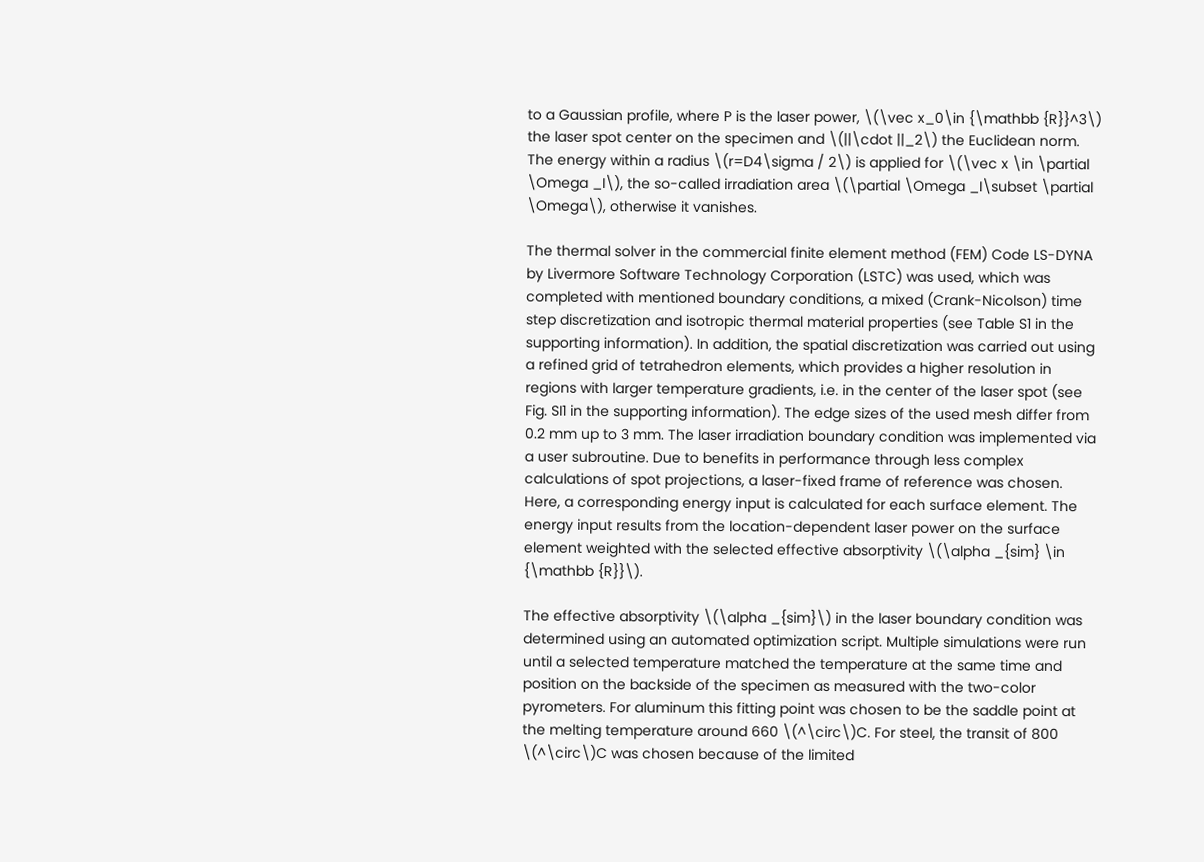to a Gaussian profile, where P is the laser power, \(\vec x_0\in {\mathbb {R}}^3\) the laser spot center on the specimen and \(||\cdot ||_2\) the Euclidean norm. The energy within a radius \(r=D4\sigma / 2\) is applied for \(\vec x \in \partial \Omega _I\), the so-called irradiation area \(\partial \Omega _I\subset \partial \Omega\), otherwise it vanishes.

The thermal solver in the commercial finite element method (FEM) Code LS-DYNA by Livermore Software Technology Corporation (LSTC) was used, which was completed with mentioned boundary conditions, a mixed (Crank-Nicolson) time step discretization and isotropic thermal material properties (see Table S1 in the supporting information). In addition, the spatial discretization was carried out using a refined grid of tetrahedron elements, which provides a higher resolution in regions with larger temperature gradients, i.e. in the center of the laser spot (see Fig. SI1 in the supporting information). The edge sizes of the used mesh differ from 0.2 mm up to 3 mm. The laser irradiation boundary condition was implemented via a user subroutine. Due to benefits in performance through less complex calculations of spot projections, a laser-fixed frame of reference was chosen. Here, a corresponding energy input is calculated for each surface element. The energy input results from the location-dependent laser power on the surface element weighted with the selected effective absorptivity \(\alpha _{sim} \in {\mathbb {R}}\).

The effective absorptivity \(\alpha _{sim}\) in the laser boundary condition was determined using an automated optimization script. Multiple simulations were run until a selected temperature matched the temperature at the same time and position on the backside of the specimen as measured with the two-color pyrometers. For aluminum this fitting point was chosen to be the saddle point at the melting temperature around 660 \(^\circ\)C. For steel, the transit of 800 \(^\circ\)C was chosen because of the limited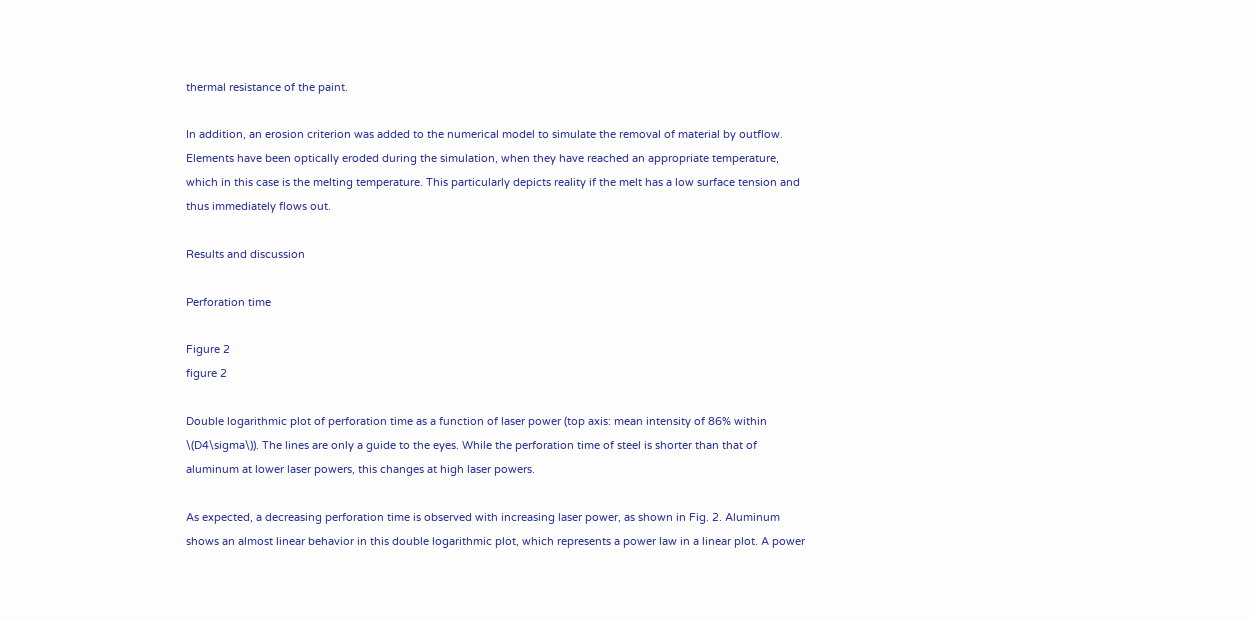thermal resistance of the paint.

In addition, an erosion criterion was added to the numerical model to simulate the removal of material by outflow. Elements have been optically eroded during the simulation, when they have reached an appropriate temperature, which in this case is the melting temperature. This particularly depicts reality if the melt has a low surface tension and thus immediately flows out.

Results and discussion

Perforation time

Figure 2
figure 2

Double logarithmic plot of perforation time as a function of laser power (top axis: mean intensity of 86% within \(D4\sigma\)). The lines are only a guide to the eyes. While the perforation time of steel is shorter than that of aluminum at lower laser powers, this changes at high laser powers.

As expected, a decreasing perforation time is observed with increasing laser power, as shown in Fig. 2. Aluminum shows an almost linear behavior in this double logarithmic plot, which represents a power law in a linear plot. A power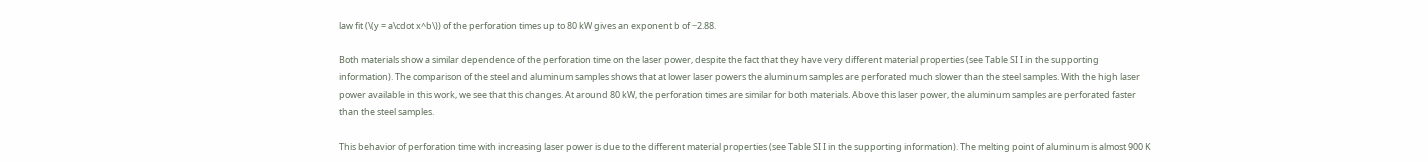law fit (\(y = a\cdot x^b\)) of the perforation times up to 80 kW gives an exponent b of −2.88.

Both materials show a similar dependence of the perforation time on the laser power, despite the fact that they have very different material properties (see Table SI I in the supporting information). The comparison of the steel and aluminum samples shows that at lower laser powers the aluminum samples are perforated much slower than the steel samples. With the high laser power available in this work, we see that this changes. At around 80 kW, the perforation times are similar for both materials. Above this laser power, the aluminum samples are perforated faster than the steel samples.

This behavior of perforation time with increasing laser power is due to the different material properties (see Table SI I in the supporting information). The melting point of aluminum is almost 900 K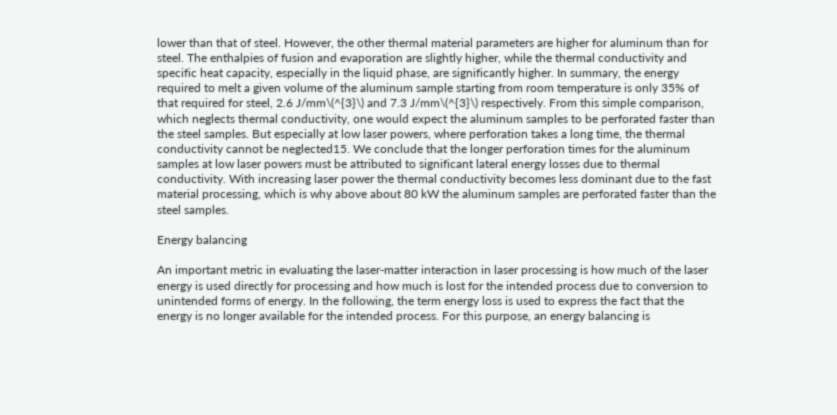lower than that of steel. However, the other thermal material parameters are higher for aluminum than for steel. The enthalpies of fusion and evaporation are slightly higher, while the thermal conductivity and specific heat capacity, especially in the liquid phase, are significantly higher. In summary, the energy required to melt a given volume of the aluminum sample starting from room temperature is only 35% of that required for steel, 2.6 J/mm\(^{3}\) and 7.3 J/mm\(^{3}\) respectively. From this simple comparison, which neglects thermal conductivity, one would expect the aluminum samples to be perforated faster than the steel samples. But especially at low laser powers, where perforation takes a long time, the thermal conductivity cannot be neglected15. We conclude that the longer perforation times for the aluminum samples at low laser powers must be attributed to significant lateral energy losses due to thermal conductivity. With increasing laser power the thermal conductivity becomes less dominant due to the fast material processing, which is why above about 80 kW the aluminum samples are perforated faster than the steel samples.

Energy balancing

An important metric in evaluating the laser-matter interaction in laser processing is how much of the laser energy is used directly for processing and how much is lost for the intended process due to conversion to unintended forms of energy. In the following, the term energy loss is used to express the fact that the energy is no longer available for the intended process. For this purpose, an energy balancing is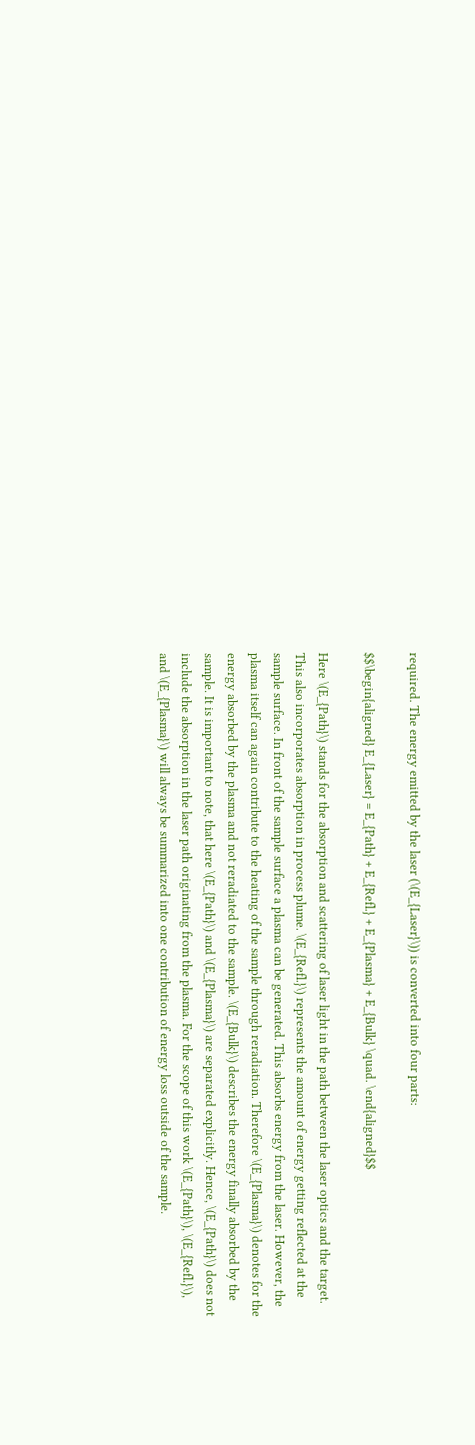required. The energy emitted by the laser (\(E_{Laser}\)) is converted into four parts:

$$\begin{aligned} E_{Laser} = E_{Path} + E_{Refl.} + E_{Plasma} + E_{Bulk} \quad. \end{aligned}$$

Here \(E_{Path}\) stands for the absorption and scattering of laser light in the path between the laser optics and the target. This also incorporates absorption in process plume. \(E_{Refl.}\) represents the amount of energy getting reflected at the sample surface. In front of the sample surface a plasma can be generated. This absorbs energy from the laser. However, the plasma itself can again contribute to the heating of the sample through reradiation. Therefore \(E_{Plasma}\) denotes for the energy absorbed by the plasma and not reradiated to the sample. \(E_{Bulk}\) describes the energy finally absorbed by the sample. It is important to note, that here \(E_{Path}\) and \(E_{Plasma}\) are separated explicitly. Hence, \(E_{Path}\) does not include the absorption in the laser path originating from the plasma. For the scope of this work \(E_{Path}\), \(E_{Refl.}\), and \(E_{Plasma}\) will always be summarized into one contribution of energy loss outside of the sample.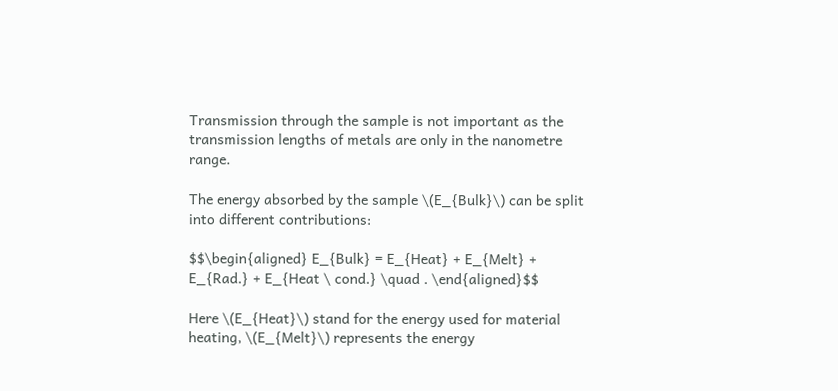Transmission through the sample is not important as the transmission lengths of metals are only in the nanometre range.

The energy absorbed by the sample \(E_{Bulk}\) can be split into different contributions:

$$\begin{aligned} E_{Bulk} = E_{Heat} + E_{Melt} + E_{Rad.} + E_{Heat \ cond.} \quad . \end{aligned}$$

Here \(E_{Heat}\) stand for the energy used for material heating, \(E_{Melt}\) represents the energy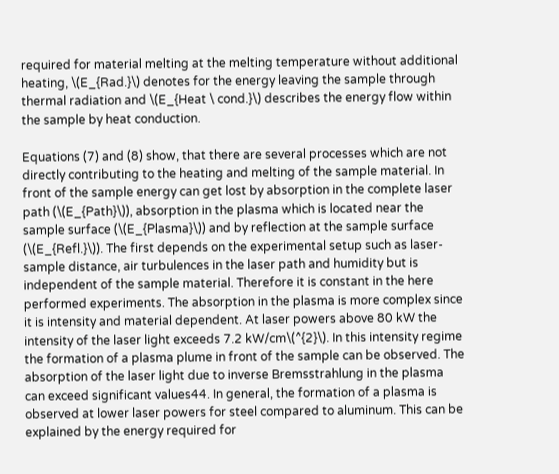required for material melting at the melting temperature without additional heating, \(E_{Rad.}\) denotes for the energy leaving the sample through thermal radiation and \(E_{Heat \ cond.}\) describes the energy flow within the sample by heat conduction.

Equations (7) and (8) show, that there are several processes which are not directly contributing to the heating and melting of the sample material. In front of the sample energy can get lost by absorption in the complete laser path (\(E_{Path}\)), absorption in the plasma which is located near the sample surface (\(E_{Plasma}\)) and by reflection at the sample surface (\(E_{Refl.}\)). The first depends on the experimental setup such as laser-sample distance, air turbulences in the laser path and humidity but is independent of the sample material. Therefore it is constant in the here performed experiments. The absorption in the plasma is more complex since it is intensity and material dependent. At laser powers above 80 kW the intensity of the laser light exceeds 7.2 kW/cm\(^{2}\). In this intensity regime the formation of a plasma plume in front of the sample can be observed. The absorption of the laser light due to inverse Bremsstrahlung in the plasma can exceed significant values44. In general, the formation of a plasma is observed at lower laser powers for steel compared to aluminum. This can be explained by the energy required for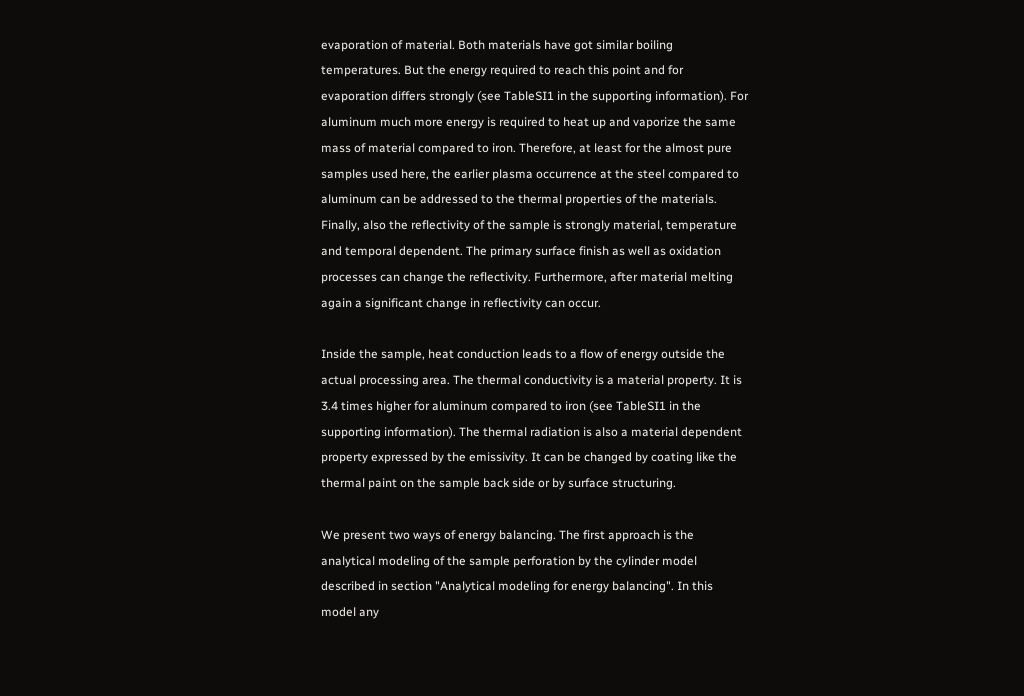evaporation of material. Both materials have got similar boiling temperatures. But the energy required to reach this point and for evaporation differs strongly (see TableSI1 in the supporting information). For aluminum much more energy is required to heat up and vaporize the same mass of material compared to iron. Therefore, at least for the almost pure samples used here, the earlier plasma occurrence at the steel compared to aluminum can be addressed to the thermal properties of the materials. Finally, also the reflectivity of the sample is strongly material, temperature and temporal dependent. The primary surface finish as well as oxidation processes can change the reflectivity. Furthermore, after material melting again a significant change in reflectivity can occur.

Inside the sample, heat conduction leads to a flow of energy outside the actual processing area. The thermal conductivity is a material property. It is 3.4 times higher for aluminum compared to iron (see TableSI1 in the supporting information). The thermal radiation is also a material dependent property expressed by the emissivity. It can be changed by coating like the thermal paint on the sample back side or by surface structuring.

We present two ways of energy balancing. The first approach is the analytical modeling of the sample perforation by the cylinder model described in section "Analytical modeling for energy balancing". In this model any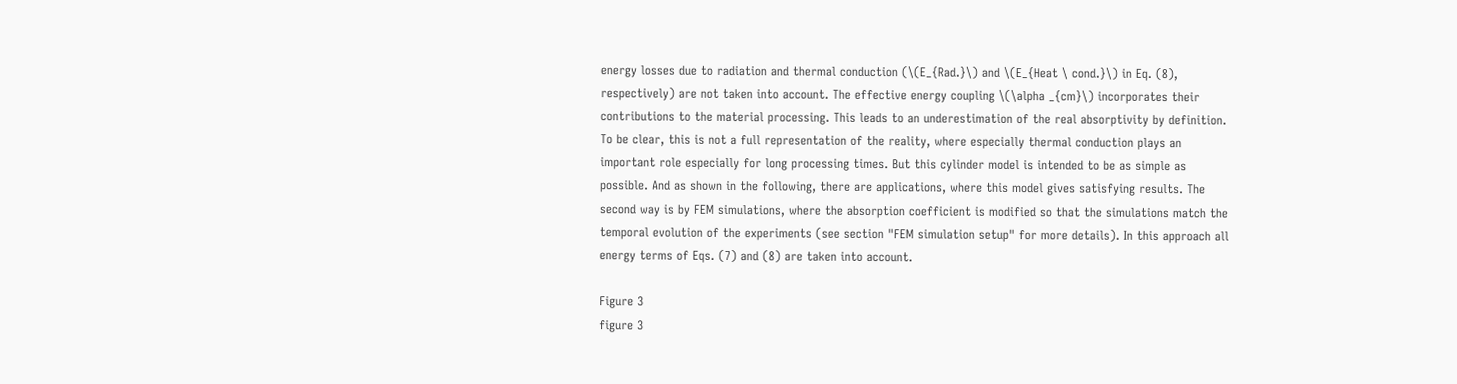energy losses due to radiation and thermal conduction (\(E_{Rad.}\) and \(E_{Heat \ cond.}\) in Eq. (8), respectively) are not taken into account. The effective energy coupling \(\alpha _{cm}\) incorporates their contributions to the material processing. This leads to an underestimation of the real absorptivity by definition. To be clear, this is not a full representation of the reality, where especially thermal conduction plays an important role especially for long processing times. But this cylinder model is intended to be as simple as possible. And as shown in the following, there are applications, where this model gives satisfying results. The second way is by FEM simulations, where the absorption coefficient is modified so that the simulations match the temporal evolution of the experiments (see section "FEM simulation setup" for more details). In this approach all energy terms of Eqs. (7) and (8) are taken into account.

Figure 3
figure 3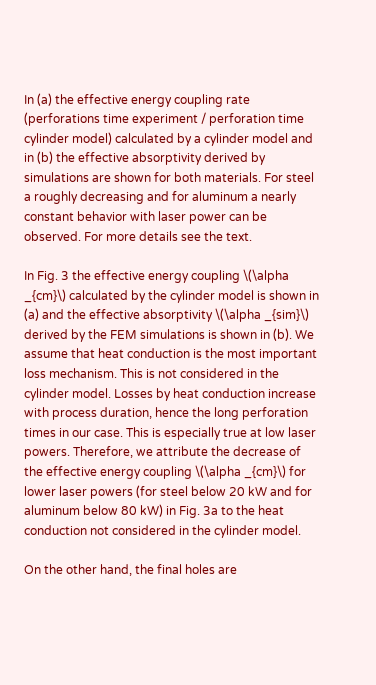In (a) the effective energy coupling rate (perforations time experiment / perforation time cylinder model) calculated by a cylinder model and in (b) the effective absorptivity derived by simulations are shown for both materials. For steel a roughly decreasing and for aluminum a nearly constant behavior with laser power can be observed. For more details see the text.

In Fig. 3 the effective energy coupling \(\alpha _{cm}\) calculated by the cylinder model is shown in (a) and the effective absorptivity \(\alpha _{sim}\) derived by the FEM simulations is shown in (b). We assume that heat conduction is the most important loss mechanism. This is not considered in the cylinder model. Losses by heat conduction increase with process duration, hence the long perforation times in our case. This is especially true at low laser powers. Therefore, we attribute the decrease of the effective energy coupling \(\alpha _{cm}\) for lower laser powers (for steel below 20 kW and for aluminum below 80 kW) in Fig. 3a to the heat conduction not considered in the cylinder model.

On the other hand, the final holes are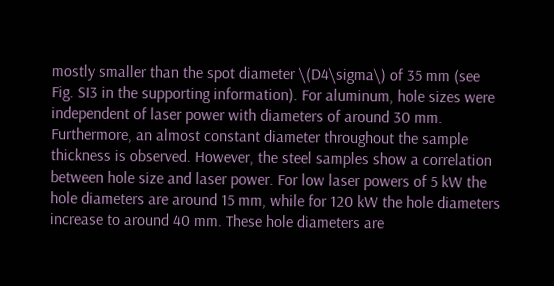mostly smaller than the spot diameter \(D4\sigma\) of 35 mm (see Fig. SI3 in the supporting information). For aluminum, hole sizes were independent of laser power with diameters of around 30 mm. Furthermore, an almost constant diameter throughout the sample thickness is observed. However, the steel samples show a correlation between hole size and laser power. For low laser powers of 5 kW the hole diameters are around 15 mm, while for 120 kW the hole diameters increase to around 40 mm. These hole diameters are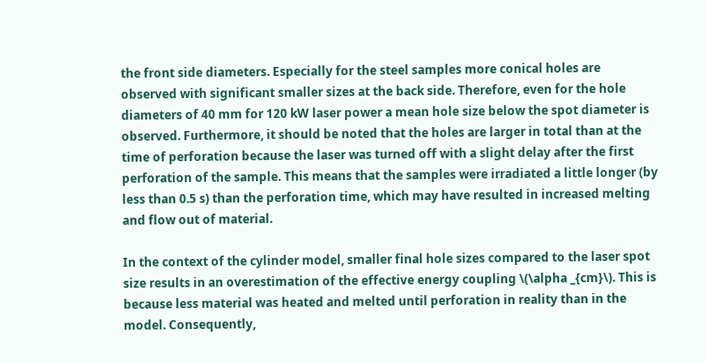the front side diameters. Especially for the steel samples more conical holes are observed with significant smaller sizes at the back side. Therefore, even for the hole diameters of 40 mm for 120 kW laser power a mean hole size below the spot diameter is observed. Furthermore, it should be noted that the holes are larger in total than at the time of perforation because the laser was turned off with a slight delay after the first perforation of the sample. This means that the samples were irradiated a little longer (by less than 0.5 s) than the perforation time, which may have resulted in increased melting and flow out of material.

In the context of the cylinder model, smaller final hole sizes compared to the laser spot size results in an overestimation of the effective energy coupling \(\alpha _{cm}\). This is because less material was heated and melted until perforation in reality than in the model. Consequently,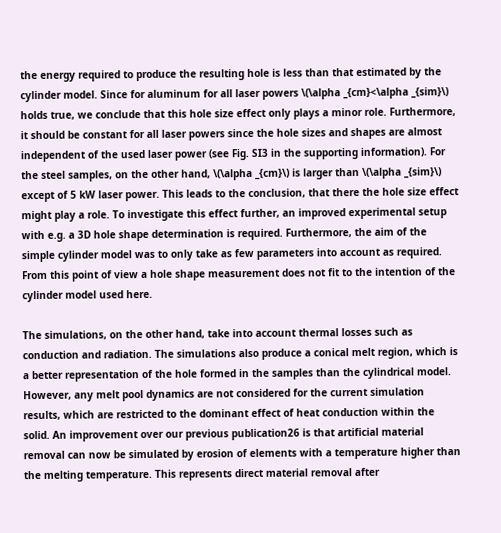the energy required to produce the resulting hole is less than that estimated by the cylinder model. Since for aluminum for all laser powers \(\alpha _{cm}<\alpha _{sim}\) holds true, we conclude that this hole size effect only plays a minor role. Furthermore, it should be constant for all laser powers since the hole sizes and shapes are almost independent of the used laser power (see Fig. SI3 in the supporting information). For the steel samples, on the other hand, \(\alpha _{cm}\) is larger than \(\alpha _{sim}\) except of 5 kW laser power. This leads to the conclusion, that there the hole size effect might play a role. To investigate this effect further, an improved experimental setup with e.g. a 3D hole shape determination is required. Furthermore, the aim of the simple cylinder model was to only take as few parameters into account as required. From this point of view a hole shape measurement does not fit to the intention of the cylinder model used here.

The simulations, on the other hand, take into account thermal losses such as conduction and radiation. The simulations also produce a conical melt region, which is a better representation of the hole formed in the samples than the cylindrical model. However, any melt pool dynamics are not considered for the current simulation results, which are restricted to the dominant effect of heat conduction within the solid. An improvement over our previous publication26 is that artificial material removal can now be simulated by erosion of elements with a temperature higher than the melting temperature. This represents direct material removal after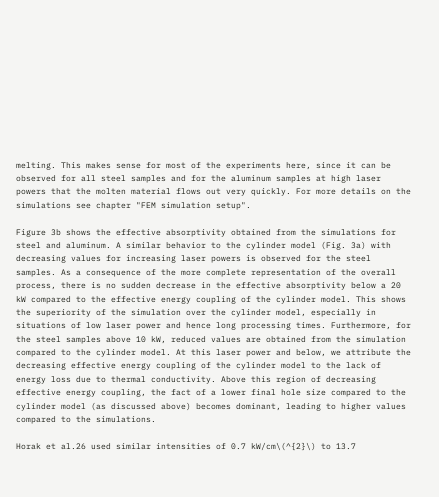melting. This makes sense for most of the experiments here, since it can be observed for all steel samples and for the aluminum samples at high laser powers that the molten material flows out very quickly. For more details on the simulations see chapter "FEM simulation setup".

Figure 3b shows the effective absorptivity obtained from the simulations for steel and aluminum. A similar behavior to the cylinder model (Fig. 3a) with decreasing values for increasing laser powers is observed for the steel samples. As a consequence of the more complete representation of the overall process, there is no sudden decrease in the effective absorptivity below a 20 kW compared to the effective energy coupling of the cylinder model. This shows the superiority of the simulation over the cylinder model, especially in situations of low laser power and hence long processing times. Furthermore, for the steel samples above 10 kW, reduced values are obtained from the simulation compared to the cylinder model. At this laser power and below, we attribute the decreasing effective energy coupling of the cylinder model to the lack of energy loss due to thermal conductivity. Above this region of decreasing effective energy coupling, the fact of a lower final hole size compared to the cylinder model (as discussed above) becomes dominant, leading to higher values compared to the simulations.

Horak et al.26 used similar intensities of 0.7 kW/cm\(^{2}\) to 13.7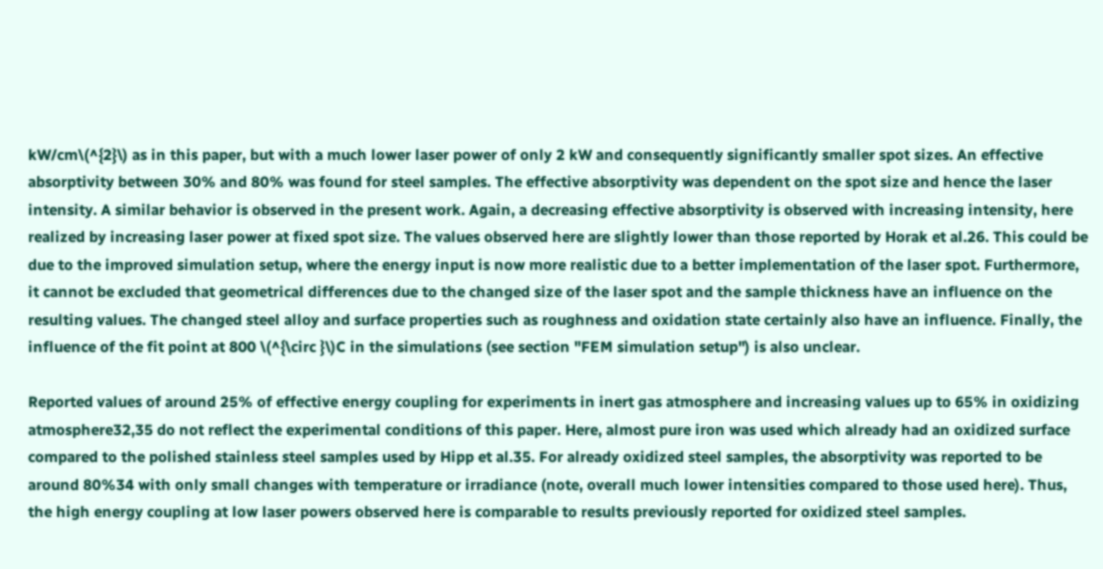kW/cm\(^{2}\) as in this paper, but with a much lower laser power of only 2 kW and consequently significantly smaller spot sizes. An effective absorptivity between 30% and 80% was found for steel samples. The effective absorptivity was dependent on the spot size and hence the laser intensity. A similar behavior is observed in the present work. Again, a decreasing effective absorptivity is observed with increasing intensity, here realized by increasing laser power at fixed spot size. The values observed here are slightly lower than those reported by Horak et al.26. This could be due to the improved simulation setup, where the energy input is now more realistic due to a better implementation of the laser spot. Furthermore, it cannot be excluded that geometrical differences due to the changed size of the laser spot and the sample thickness have an influence on the resulting values. The changed steel alloy and surface properties such as roughness and oxidation state certainly also have an influence. Finally, the influence of the fit point at 800 \(^{\circ }\)C in the simulations (see section "FEM simulation setup") is also unclear.

Reported values of around 25% of effective energy coupling for experiments in inert gas atmosphere and increasing values up to 65% in oxidizing atmosphere32,35 do not reflect the experimental conditions of this paper. Here, almost pure iron was used which already had an oxidized surface compared to the polished stainless steel samples used by Hipp et al.35. For already oxidized steel samples, the absorptivity was reported to be around 80%34 with only small changes with temperature or irradiance (note, overall much lower intensities compared to those used here). Thus, the high energy coupling at low laser powers observed here is comparable to results previously reported for oxidized steel samples.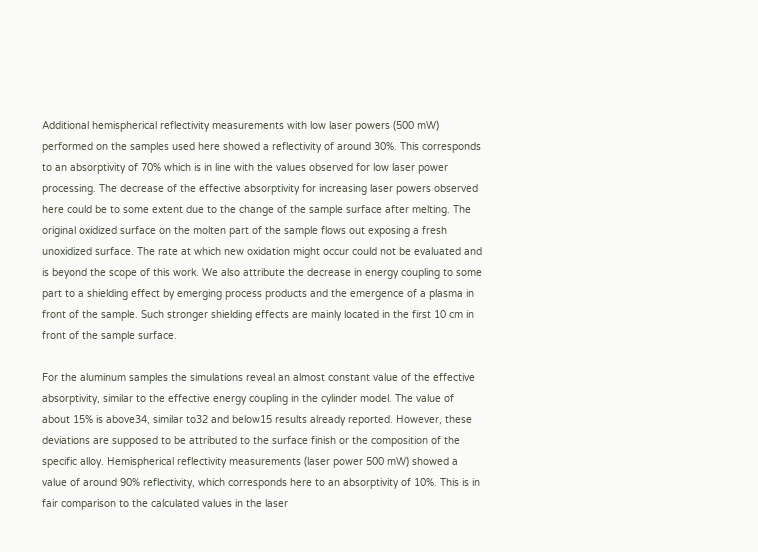Additional hemispherical reflectivity measurements with low laser powers (500 mW) performed on the samples used here showed a reflectivity of around 30%. This corresponds to an absorptivity of 70% which is in line with the values observed for low laser power processing. The decrease of the effective absorptivity for increasing laser powers observed here could be to some extent due to the change of the sample surface after melting. The original oxidized surface on the molten part of the sample flows out exposing a fresh unoxidized surface. The rate at which new oxidation might occur could not be evaluated and is beyond the scope of this work. We also attribute the decrease in energy coupling to some part to a shielding effect by emerging process products and the emergence of a plasma in front of the sample. Such stronger shielding effects are mainly located in the first 10 cm in front of the sample surface.

For the aluminum samples the simulations reveal an almost constant value of the effective absorptivity, similar to the effective energy coupling in the cylinder model. The value of about 15% is above34, similar to32 and below15 results already reported. However, these deviations are supposed to be attributed to the surface finish or the composition of the specific alloy. Hemispherical reflectivity measurements (laser power 500 mW) showed a value of around 90% reflectivity, which corresponds here to an absorptivity of 10%. This is in fair comparison to the calculated values in the laser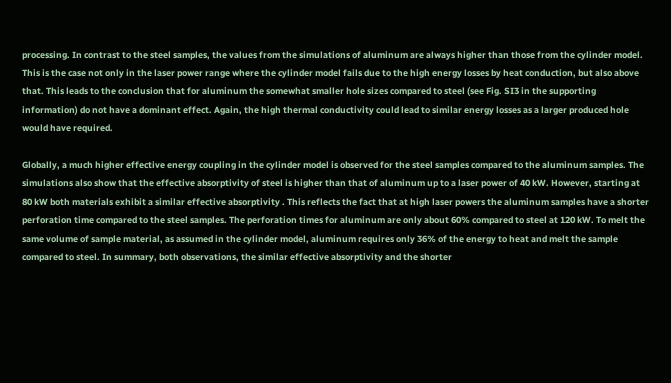processing. In contrast to the steel samples, the values from the simulations of aluminum are always higher than those from the cylinder model. This is the case not only in the laser power range where the cylinder model fails due to the high energy losses by heat conduction, but also above that. This leads to the conclusion that for aluminum the somewhat smaller hole sizes compared to steel (see Fig. SI3 in the supporting information) do not have a dominant effect. Again, the high thermal conductivity could lead to similar energy losses as a larger produced hole would have required.

Globally, a much higher effective energy coupling in the cylinder model is observed for the steel samples compared to the aluminum samples. The simulations also show that the effective absorptivity of steel is higher than that of aluminum up to a laser power of 40 kW. However, starting at 80 kW both materials exhibit a similar effective absorptivity . This reflects the fact that at high laser powers the aluminum samples have a shorter perforation time compared to the steel samples. The perforation times for aluminum are only about 60% compared to steel at 120 kW. To melt the same volume of sample material, as assumed in the cylinder model, aluminum requires only 36% of the energy to heat and melt the sample compared to steel. In summary, both observations, the similar effective absorptivity and the shorter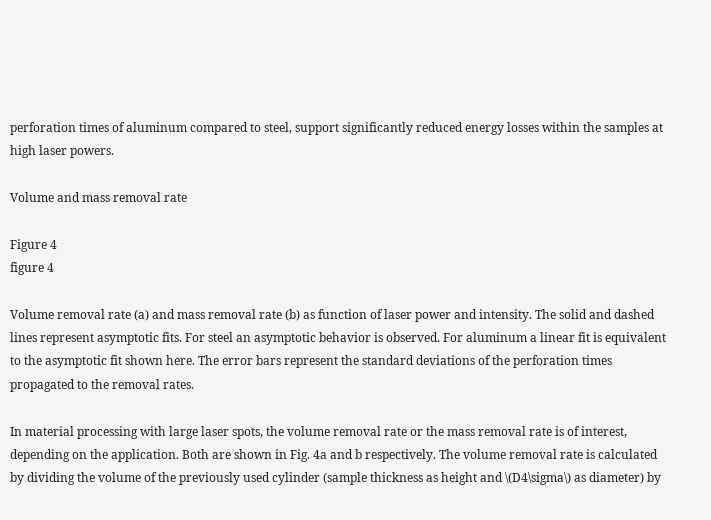perforation times of aluminum compared to steel, support significantly reduced energy losses within the samples at high laser powers.

Volume and mass removal rate

Figure 4
figure 4

Volume removal rate (a) and mass removal rate (b) as function of laser power and intensity. The solid and dashed lines represent asymptotic fits. For steel an asymptotic behavior is observed. For aluminum a linear fit is equivalent to the asymptotic fit shown here. The error bars represent the standard deviations of the perforation times propagated to the removal rates.

In material processing with large laser spots, the volume removal rate or the mass removal rate is of interest, depending on the application. Both are shown in Fig. 4a and b respectively. The volume removal rate is calculated by dividing the volume of the previously used cylinder (sample thickness as height and \(D4\sigma\) as diameter) by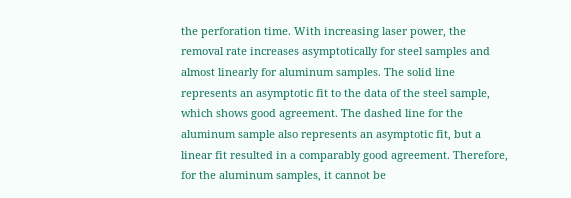the perforation time. With increasing laser power, the removal rate increases asymptotically for steel samples and almost linearly for aluminum samples. The solid line represents an asymptotic fit to the data of the steel sample, which shows good agreement. The dashed line for the aluminum sample also represents an asymptotic fit, but a linear fit resulted in a comparably good agreement. Therefore, for the aluminum samples, it cannot be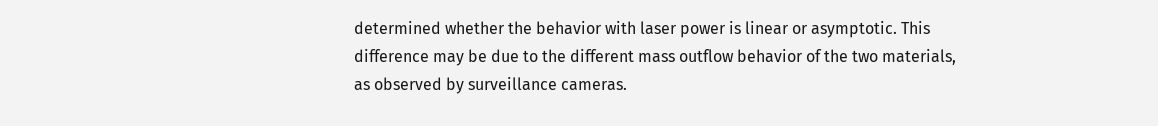determined whether the behavior with laser power is linear or asymptotic. This difference may be due to the different mass outflow behavior of the two materials, as observed by surveillance cameras.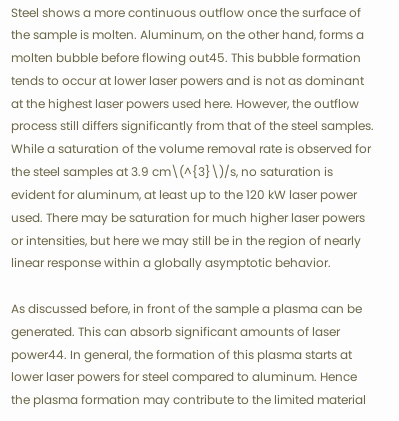Steel shows a more continuous outflow once the surface of the sample is molten. Aluminum, on the other hand, forms a molten bubble before flowing out45. This bubble formation tends to occur at lower laser powers and is not as dominant at the highest laser powers used here. However, the outflow process still differs significantly from that of the steel samples. While a saturation of the volume removal rate is observed for the steel samples at 3.9 cm\(^{3}\)/s, no saturation is evident for aluminum, at least up to the 120 kW laser power used. There may be saturation for much higher laser powers or intensities, but here we may still be in the region of nearly linear response within a globally asymptotic behavior.

As discussed before, in front of the sample a plasma can be generated. This can absorb significant amounts of laser power44. In general, the formation of this plasma starts at lower laser powers for steel compared to aluminum. Hence the plasma formation may contribute to the limited material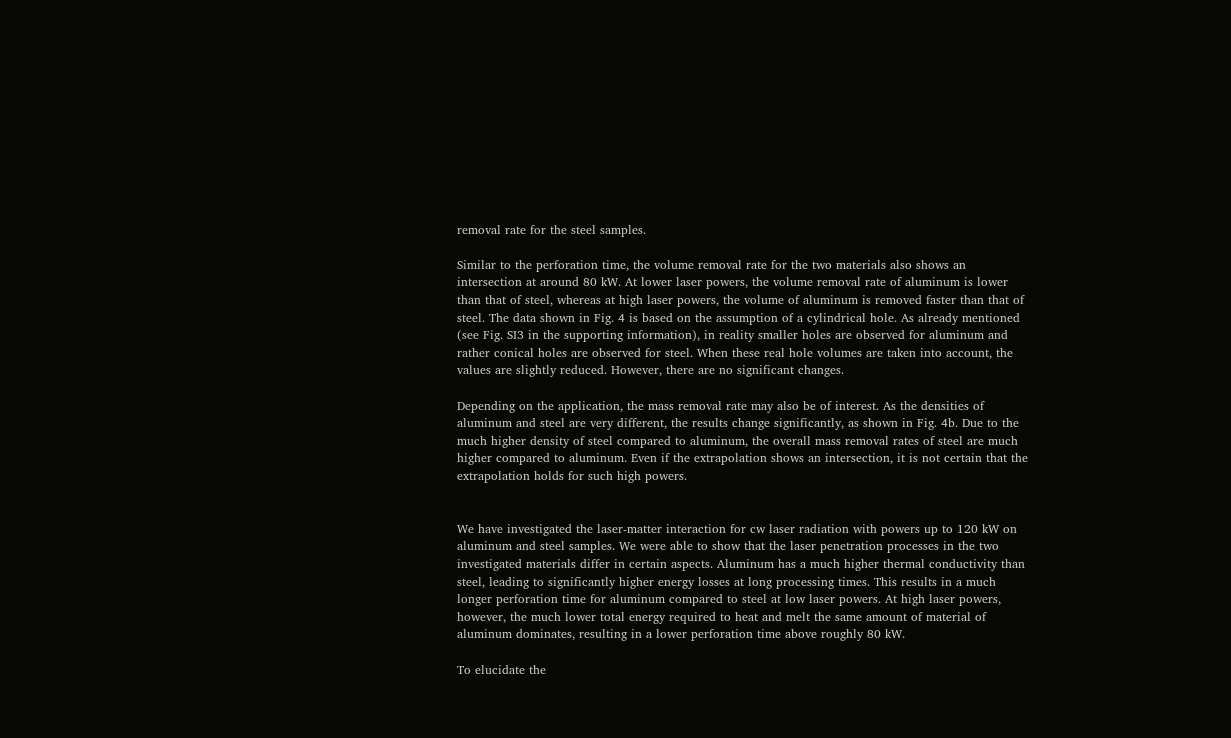removal rate for the steel samples.

Similar to the perforation time, the volume removal rate for the two materials also shows an intersection at around 80 kW. At lower laser powers, the volume removal rate of aluminum is lower than that of steel, whereas at high laser powers, the volume of aluminum is removed faster than that of steel. The data shown in Fig. 4 is based on the assumption of a cylindrical hole. As already mentioned (see Fig. SI3 in the supporting information), in reality smaller holes are observed for aluminum and rather conical holes are observed for steel. When these real hole volumes are taken into account, the values are slightly reduced. However, there are no significant changes.

Depending on the application, the mass removal rate may also be of interest. As the densities of aluminum and steel are very different, the results change significantly, as shown in Fig. 4b. Due to the much higher density of steel compared to aluminum, the overall mass removal rates of steel are much higher compared to aluminum. Even if the extrapolation shows an intersection, it is not certain that the extrapolation holds for such high powers.


We have investigated the laser-matter interaction for cw laser radiation with powers up to 120 kW on aluminum and steel samples. We were able to show that the laser penetration processes in the two investigated materials differ in certain aspects. Aluminum has a much higher thermal conductivity than steel, leading to significantly higher energy losses at long processing times. This results in a much longer perforation time for aluminum compared to steel at low laser powers. At high laser powers, however, the much lower total energy required to heat and melt the same amount of material of aluminum dominates, resulting in a lower perforation time above roughly 80 kW.

To elucidate the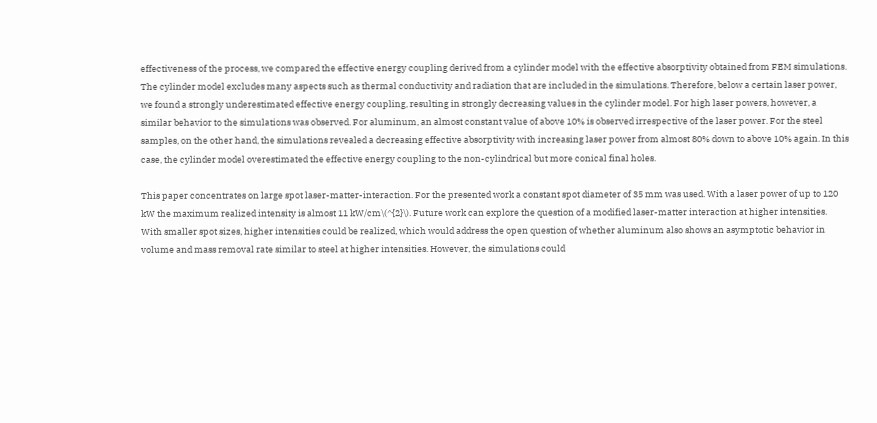effectiveness of the process, we compared the effective energy coupling derived from a cylinder model with the effective absorptivity obtained from FEM simulations. The cylinder model excludes many aspects such as thermal conductivity and radiation that are included in the simulations. Therefore, below a certain laser power, we found a strongly underestimated effective energy coupling, resulting in strongly decreasing values in the cylinder model. For high laser powers, however, a similar behavior to the simulations was observed. For aluminum, an almost constant value of above 10% is observed irrespective of the laser power. For the steel samples, on the other hand, the simulations revealed a decreasing effective absorptivity with increasing laser power from almost 80% down to above 10% again. In this case, the cylinder model overestimated the effective energy coupling to the non-cylindrical but more conical final holes.

This paper concentrates on large spot laser-matter-interaction. For the presented work a constant spot diameter of 35 mm was used. With a laser power of up to 120 kW the maximum realized intensity is almost 11 kW/cm\(^{2}\). Future work can explore the question of a modified laser-matter interaction at higher intensities. With smaller spot sizes, higher intensities could be realized, which would address the open question of whether aluminum also shows an asymptotic behavior in volume and mass removal rate similar to steel at higher intensities. However, the simulations could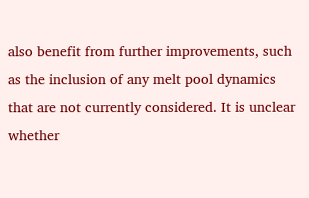also benefit from further improvements, such as the inclusion of any melt pool dynamics that are not currently considered. It is unclear whether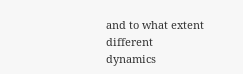and to what extent different dynamics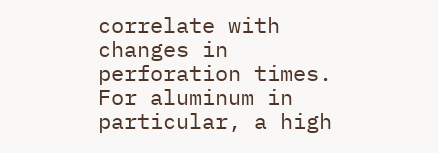correlate with changes in perforation times. For aluminum in particular, a high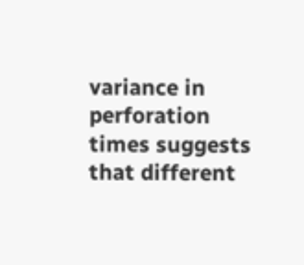variance in perforation times suggests that different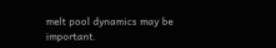melt pool dynamics may be important.